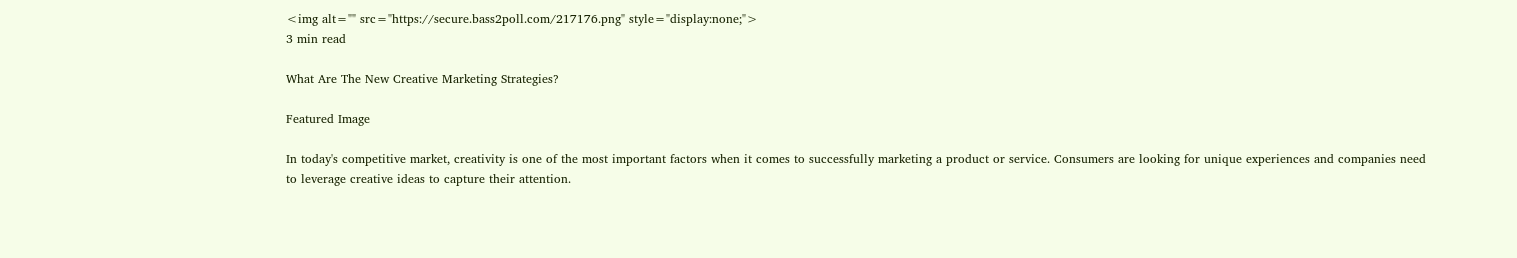<img alt="" src="https://secure.bass2poll.com/217176.png" style="display:none;">
3 min read

What Are The New Creative Marketing Strategies?

Featured Image

In today's competitive market, creativity is one of the most important factors when it comes to successfully marketing a product or service. Consumers are looking for unique experiences and companies need to leverage creative ideas to capture their attention.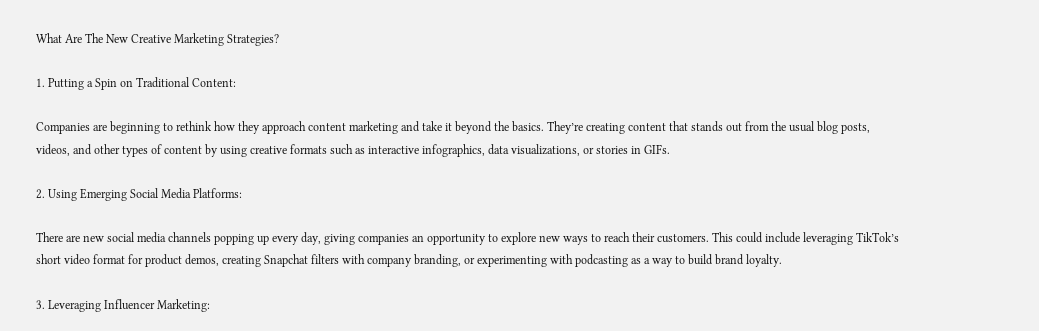What Are The New Creative Marketing Strategies?

1. Putting a Spin on Traditional Content:

Companies are beginning to rethink how they approach content marketing and take it beyond the basics. They’re creating content that stands out from the usual blog posts, videos, and other types of content by using creative formats such as interactive infographics, data visualizations, or stories in GIFs.

2. Using Emerging Social Media Platforms:

There are new social media channels popping up every day, giving companies an opportunity to explore new ways to reach their customers. This could include leveraging TikTok’s short video format for product demos, creating Snapchat filters with company branding, or experimenting with podcasting as a way to build brand loyalty.

3. Leveraging Influencer Marketing: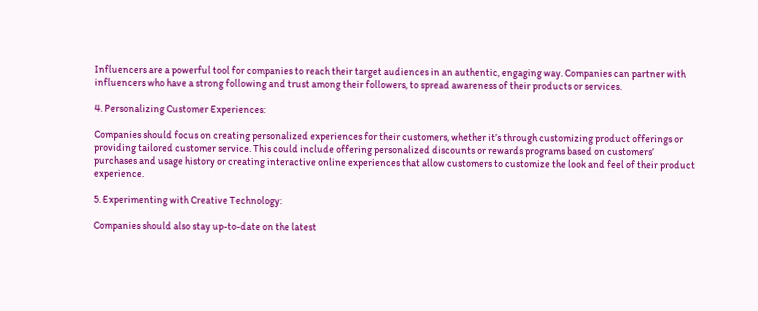Influencers are a powerful tool for companies to reach their target audiences in an authentic, engaging way. Companies can partner with influencers who have a strong following and trust among their followers, to spread awareness of their products or services.

4. Personalizing Customer Experiences:

Companies should focus on creating personalized experiences for their customers, whether it’s through customizing product offerings or providing tailored customer service. This could include offering personalized discounts or rewards programs based on customers’ purchases and usage history or creating interactive online experiences that allow customers to customize the look and feel of their product experience.

5. Experimenting with Creative Technology:

Companies should also stay up-to-date on the latest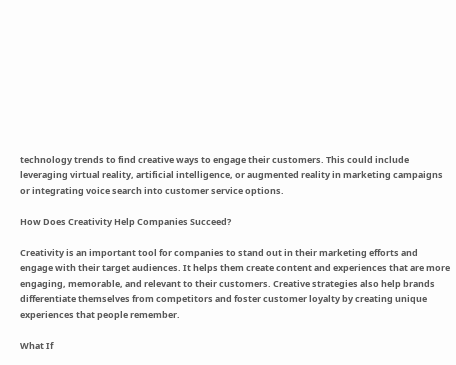technology trends to find creative ways to engage their customers. This could include leveraging virtual reality, artificial intelligence, or augmented reality in marketing campaigns or integrating voice search into customer service options.

How Does Creativity Help Companies Succeed?

Creativity is an important tool for companies to stand out in their marketing efforts and engage with their target audiences. It helps them create content and experiences that are more engaging, memorable, and relevant to their customers. Creative strategies also help brands differentiate themselves from competitors and foster customer loyalty by creating unique experiences that people remember.

What If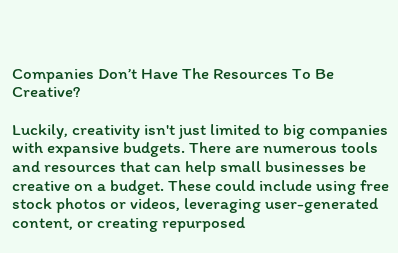Companies Don’t Have The Resources To Be Creative?

Luckily, creativity isn't just limited to big companies with expansive budgets. There are numerous tools and resources that can help small businesses be creative on a budget. These could include using free stock photos or videos, leveraging user-generated content, or creating repurposed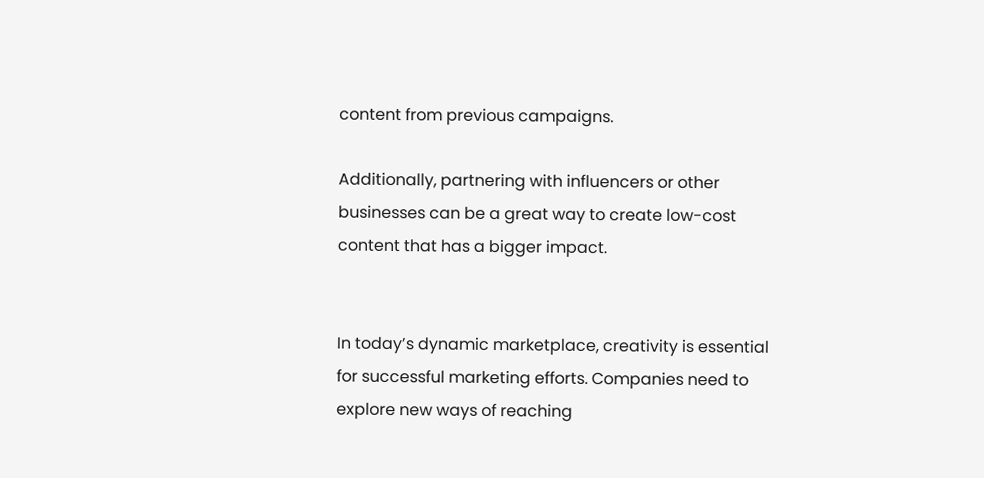content from previous campaigns.

Additionally, partnering with influencers or other businesses can be a great way to create low-cost content that has a bigger impact.


In today’s dynamic marketplace, creativity is essential for successful marketing efforts. Companies need to explore new ways of reaching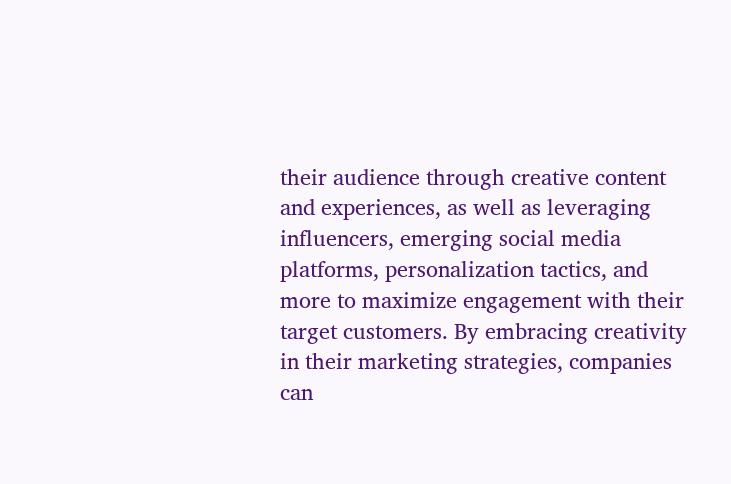their audience through creative content and experiences, as well as leveraging influencers, emerging social media platforms, personalization tactics, and more to maximize engagement with their target customers. By embracing creativity in their marketing strategies, companies can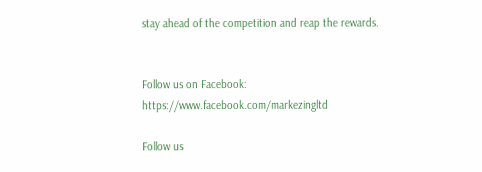stay ahead of the competition and reap the rewards.


Follow us on Facebook: https://www.facebook.com/markezingltd

Follow us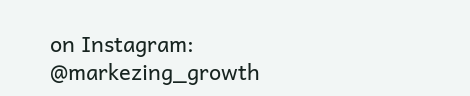on Instagram: @markezing_growth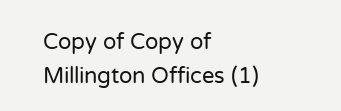Copy of Copy of Millington Offices (1)